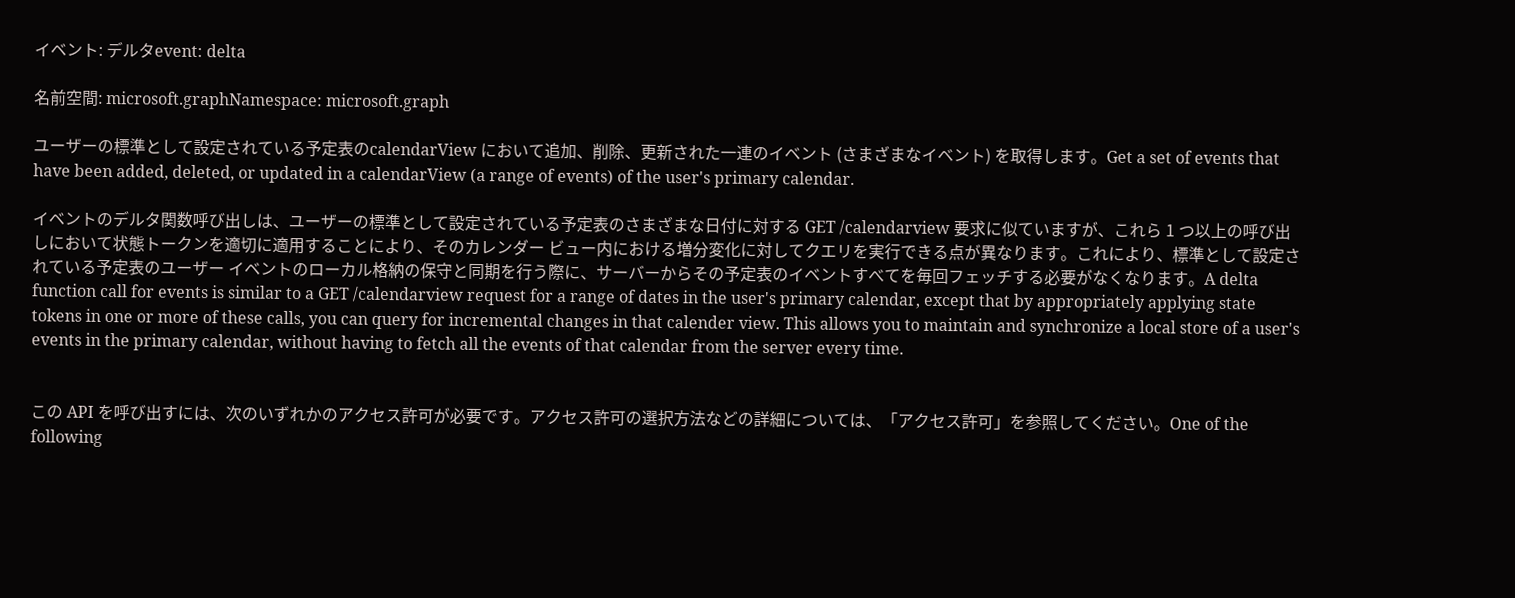イベント: デルタevent: delta

名前空間: microsoft.graphNamespace: microsoft.graph

ユーザーの標準として設定されている予定表のcalendarView において追加、削除、更新された一連のイベント (さまざまなイベント) を取得します。Get a set of events that have been added, deleted, or updated in a calendarView (a range of events) of the user's primary calendar.

イベントのデルタ関数呼び出しは、ユーザーの標準として設定されている予定表のさまざまな日付に対する GET /calendarview 要求に似ていますが、これら 1 つ以上の呼び出しにおいて状態トークンを適切に適用することにより、そのカレンダー ビュー内における増分変化に対してクエリを実行できる点が異なります。これにより、標準として設定されている予定表のユーザー イベントのローカル格納の保守と同期を行う際に、サーバーからその予定表のイベントすべてを毎回フェッチする必要がなくなります。A delta function call for events is similar to a GET /calendarview request for a range of dates in the user's primary calendar, except that by appropriately applying state tokens in one or more of these calls, you can query for incremental changes in that calender view. This allows you to maintain and synchronize a local store of a user's events in the primary calendar, without having to fetch all the events of that calendar from the server every time.


この API を呼び出すには、次のいずれかのアクセス許可が必要です。アクセス許可の選択方法などの詳細については、「アクセス許可」を参照してください。One of the following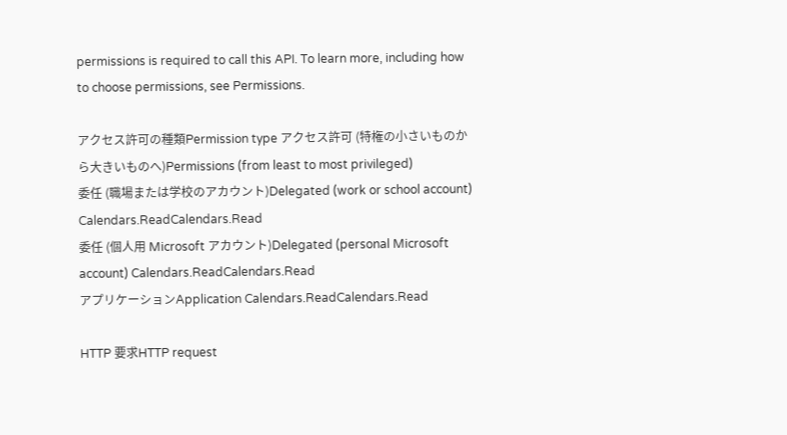permissions is required to call this API. To learn more, including how to choose permissions, see Permissions.

アクセス許可の種類Permission type アクセス許可 (特権の小さいものから大きいものへ)Permissions (from least to most privileged)
委任 (職場または学校のアカウント)Delegated (work or school account) Calendars.ReadCalendars.Read
委任 (個人用 Microsoft アカウント)Delegated (personal Microsoft account) Calendars.ReadCalendars.Read
アプリケーションApplication Calendars.ReadCalendars.Read

HTTP 要求HTTP request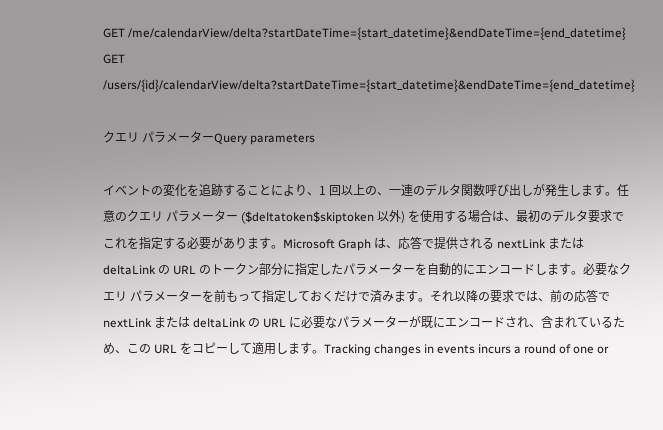GET /me/calendarView/delta?startDateTime={start_datetime}&endDateTime={end_datetime}
GET /users/{id}/calendarView/delta?startDateTime={start_datetime}&endDateTime={end_datetime}

クエリ パラメーターQuery parameters

イベントの変化を追跡することにより、1 回以上の、一連のデルタ関数呼び出しが発生します。任意のクエリ パラメーター ($deltatoken$skiptoken 以外) を使用する場合は、最初のデルタ要求でこれを指定する必要があります。Microsoft Graph は、応答で提供される nextLink または deltaLink の URL のトークン部分に指定したパラメーターを自動的にエンコードします。必要なクエリ パラメーターを前もって指定しておくだけで済みます。それ以降の要求では、前の応答で nextLink または deltaLink の URL に必要なパラメーターが既にエンコードされ、含まれているため、この URL をコピーして適用します。Tracking changes in events incurs a round of one or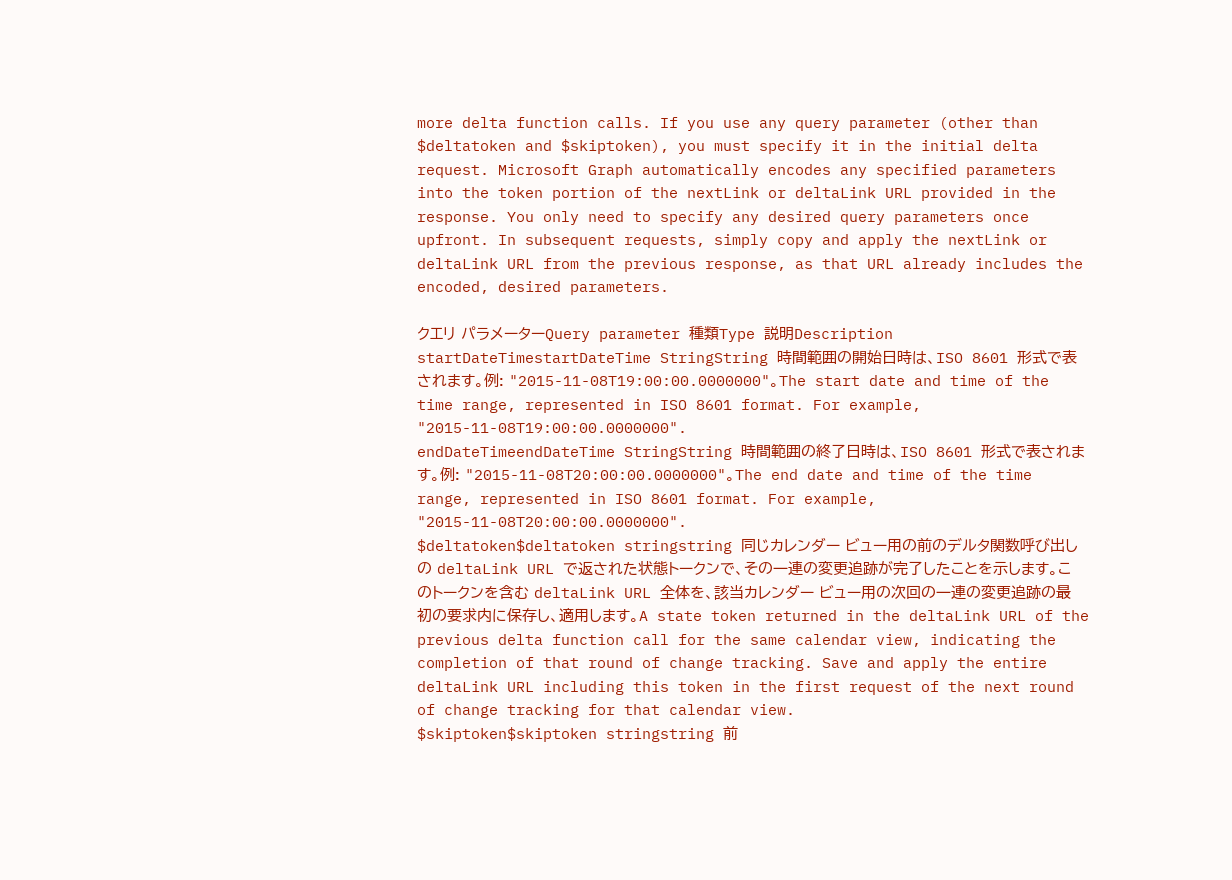more delta function calls. If you use any query parameter (other than $deltatoken and $skiptoken), you must specify it in the initial delta request. Microsoft Graph automatically encodes any specified parameters into the token portion of the nextLink or deltaLink URL provided in the response. You only need to specify any desired query parameters once upfront. In subsequent requests, simply copy and apply the nextLink or deltaLink URL from the previous response, as that URL already includes the encoded, desired parameters.

クエリ パラメーターQuery parameter 種類Type 説明Description
startDateTimestartDateTime StringString 時間範囲の開始日時は、ISO 8601 形式で表されます。例: "2015-11-08T19:00:00.0000000"。The start date and time of the time range, represented in ISO 8601 format. For example, "2015-11-08T19:00:00.0000000".
endDateTimeendDateTime StringString 時間範囲の終了日時は、ISO 8601 形式で表されます。例: "2015-11-08T20:00:00.0000000"。The end date and time of the time range, represented in ISO 8601 format. For example, "2015-11-08T20:00:00.0000000".
$deltatoken$deltatoken stringstring 同じカレンダー ビュー用の前のデルタ関数呼び出しの deltaLink URL で返された状態トークンで、その一連の変更追跡が完了したことを示します。このトークンを含む deltaLink URL 全体を、該当カレンダー ビュー用の次回の一連の変更追跡の最初の要求内に保存し、適用します。A state token returned in the deltaLink URL of the previous delta function call for the same calendar view, indicating the completion of that round of change tracking. Save and apply the entire deltaLink URL including this token in the first request of the next round of change tracking for that calendar view.
$skiptoken$skiptoken stringstring 前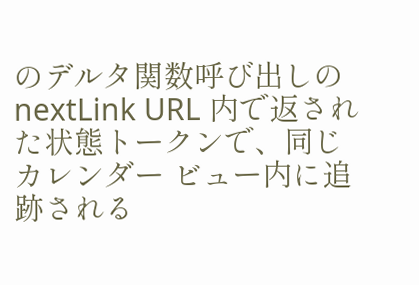のデルタ関数呼び出しの nextLink URL 内で返された状態トークンで、同じカレンダー ビュー内に追跡される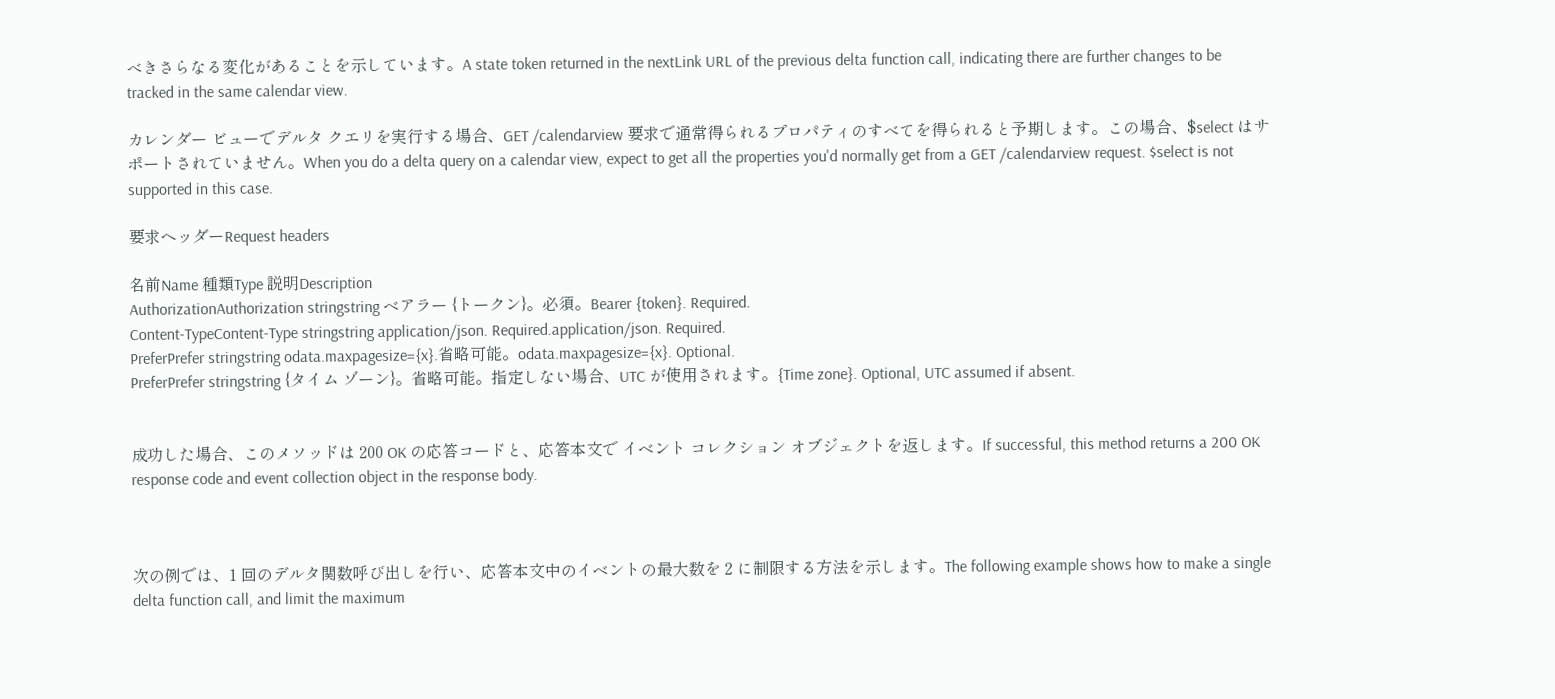べきさらなる変化があることを示しています。A state token returned in the nextLink URL of the previous delta function call, indicating there are further changes to be tracked in the same calendar view.

カレンダー ビューでデルタ クエリを実行する場合、GET /calendarview 要求で通常得られるプロパティのすべてを得られると予期します。この場合、$select はサポートされていません。When you do a delta query on a calendar view, expect to get all the properties you'd normally get from a GET /calendarview request. $select is not supported in this case.

要求ヘッダーRequest headers

名前Name 種類Type 説明Description
AuthorizationAuthorization stringstring ベアラー {トークン}。必須。Bearer {token}. Required.
Content-TypeContent-Type stringstring application/json. Required.application/json. Required.
PreferPrefer stringstring odata.maxpagesize={x}.省略可能。odata.maxpagesize={x}. Optional.
PreferPrefer stringstring {タイム ゾーン}。省略可能。指定しない場合、UTC が使用されます。{Time zone}. Optional, UTC assumed if absent.


成功した場合、このメソッドは 200 OK の応答コードと、応答本文で イベント コレクション オブジェクトを返します。If successful, this method returns a 200 OK response code and event collection object in the response body.



次の例では、1 回のデルタ関数呼び出しを行い、応答本文中のイベントの最大数を 2 に制限する方法を示します。The following example shows how to make a single delta function call, and limit the maximum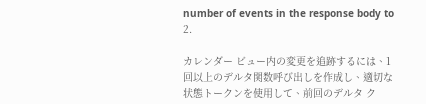number of events in the response body to 2.

カレンダー ビュー内の変更を追跡するには、1 回以上のデルタ関数呼び出しを作成し、適切な状態トークンを使用して、前回のデルタ ク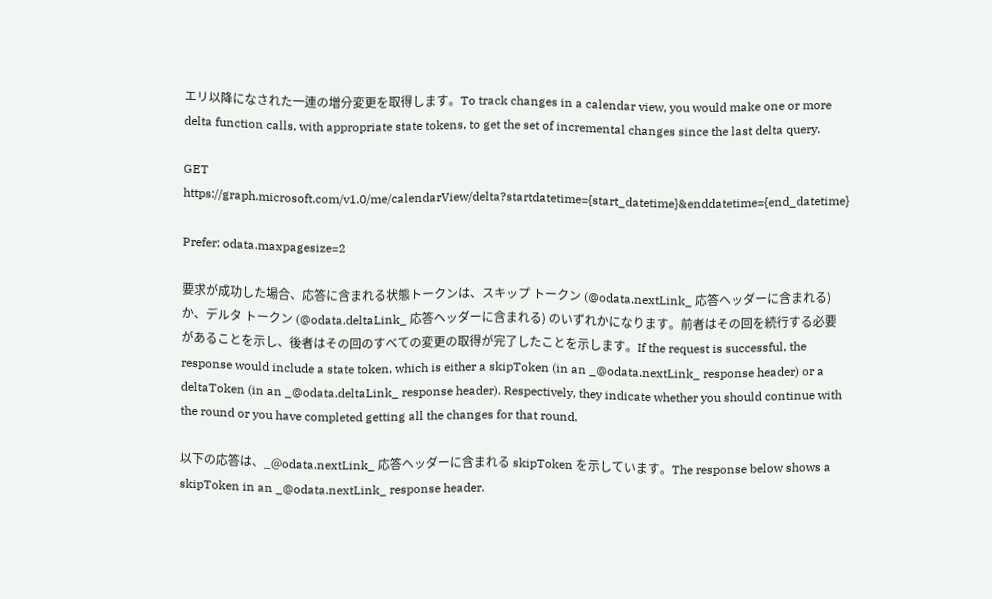エリ以降になされた一連の増分変更を取得します。To track changes in a calendar view, you would make one or more delta function calls, with appropriate state tokens, to get the set of incremental changes since the last delta query.

GET https://graph.microsoft.com/v1.0/me/calendarView/delta?startdatetime={start_datetime}&enddatetime={end_datetime}

Prefer: odata.maxpagesize=2

要求が成功した場合、応答に含まれる状態トークンは、スキップ トークン (@odata.nextLink_ 応答ヘッダーに含まれる) か、デルタ トークン (@odata.deltaLink_ 応答ヘッダーに含まれる) のいずれかになります。前者はその回を続行する必要があることを示し、後者はその回のすべての変更の取得が完了したことを示します。If the request is successful, the response would include a state token, which is either a skipToken (in an _@odata.nextLink_ response header) or a deltaToken (in an _@odata.deltaLink_ response header). Respectively, they indicate whether you should continue with the round or you have completed getting all the changes for that round.

以下の応答は、_@odata.nextLink_ 応答ヘッダーに含まれる skipToken を示しています。The response below shows a skipToken in an _@odata.nextLink_ response header.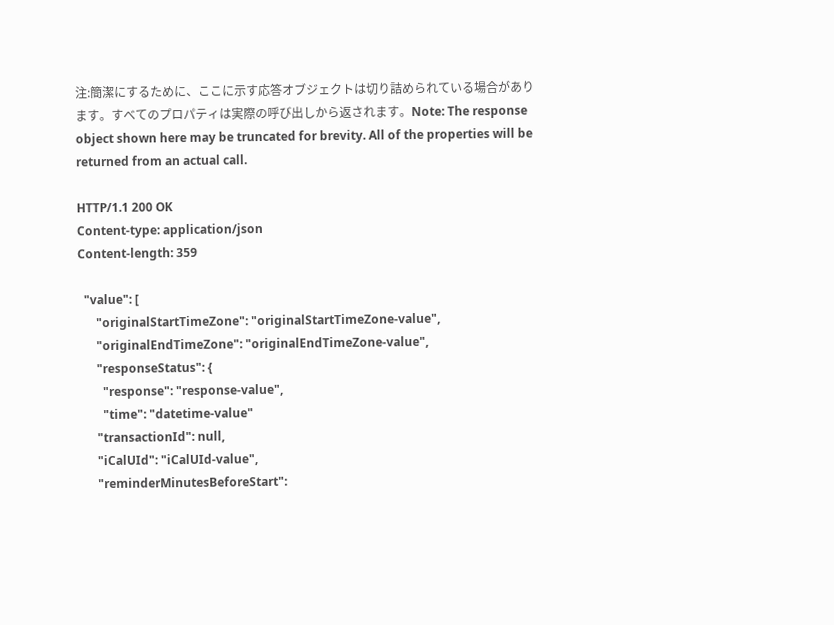注:簡潔にするために、ここに示す応答オブジェクトは切り詰められている場合があります。すべてのプロパティは実際の呼び出しから返されます。Note: The response object shown here may be truncated for brevity. All of the properties will be returned from an actual call.

HTTP/1.1 200 OK
Content-type: application/json
Content-length: 359

  "value": [
      "originalStartTimeZone": "originalStartTimeZone-value",
      "originalEndTimeZone": "originalEndTimeZone-value",
      "responseStatus": {
        "response": "response-value",
        "time": "datetime-value"
      "transactionId": null,
      "iCalUId": "iCalUId-value",
      "reminderMinutesBeforeStart":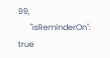99,
      "isReminderOn": true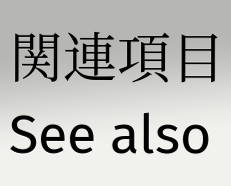関連項目See also